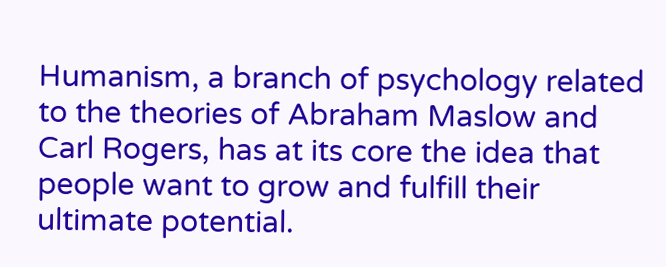Humanism, a branch of psychology related to the theories of Abraham Maslow and Carl Rogers, has at its core the idea that people want to grow and fulfill their ultimate potential.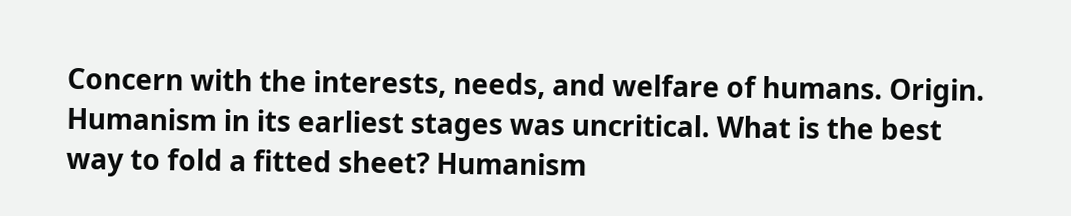Concern with the interests, needs, and welfare of humans. Origin. Humanism in its earliest stages was uncritical. What is the best way to fold a fitted sheet? Humanism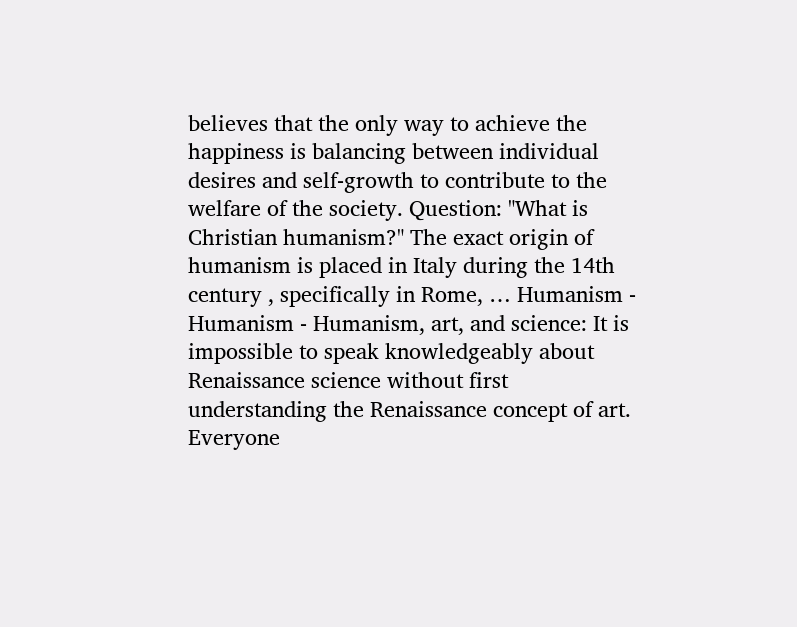believes that the only way to achieve the happiness is balancing between individual desires and self-growth to contribute to the welfare of the society. Question: "What is Christian humanism?" The exact origin of humanism is placed in Italy during the 14th century , specifically in Rome, … Humanism - Humanism - Humanism, art, and science: It is impossible to speak knowledgeably about Renaissance science without first understanding the Renaissance concept of art. Everyone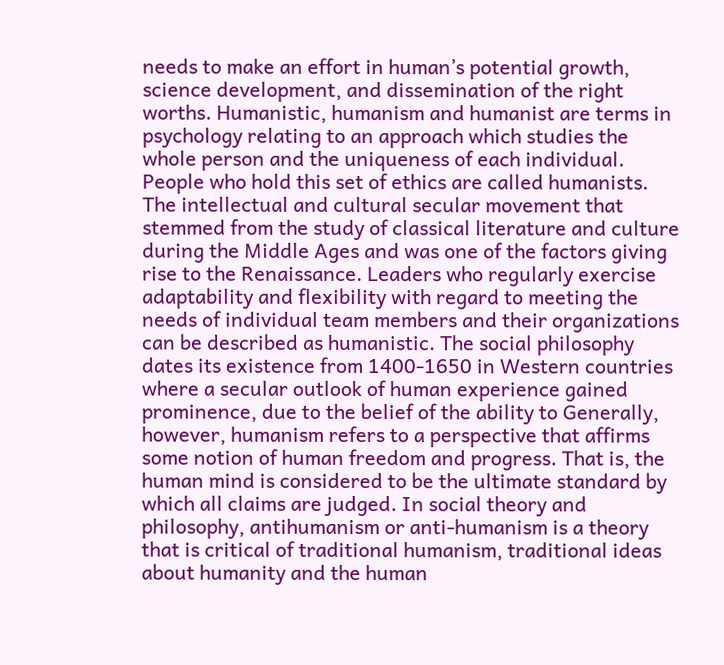needs to make an effort in human’s potential growth, science development, and dissemination of the right worths. Humanistic, humanism and humanist are terms in psychology relating to an approach which studies the whole person and the uniqueness of each individual. People who hold this set of ethics are called humanists. The intellectual and cultural secular movement that stemmed from the study of classical literature and culture during the Middle Ages and was one of the factors giving rise to the Renaissance. Leaders who regularly exercise adaptability and flexibility with regard to meeting the needs of individual team members and their organizations can be described as humanistic. The social philosophy dates its existence from 1400-1650 in Western countries where a secular outlook of human experience gained prominence, due to the belief of the ability to Generally, however, humanism refers to a perspective that affirms some notion of human freedom and progress. That is, the human mind is considered to be the ultimate standard by which all claims are judged. In social theory and philosophy, antihumanism or anti-humanism is a theory that is critical of traditional humanism, traditional ideas about humanity and the human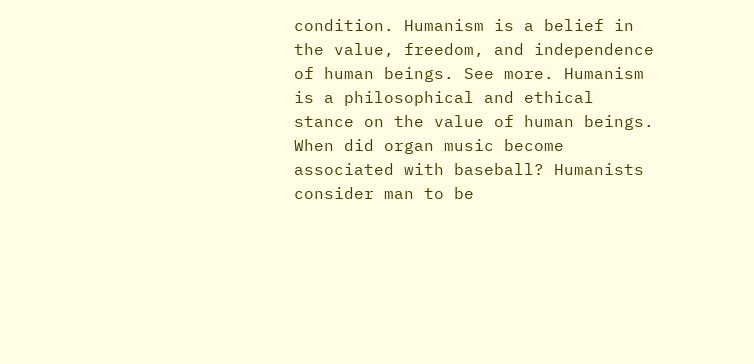condition. Humanism is a belief in the value, freedom, and independence of human beings. See more. Humanism is a philosophical and ethical stance on the value of human beings. When did organ music become associated with baseball? Humanists consider man to be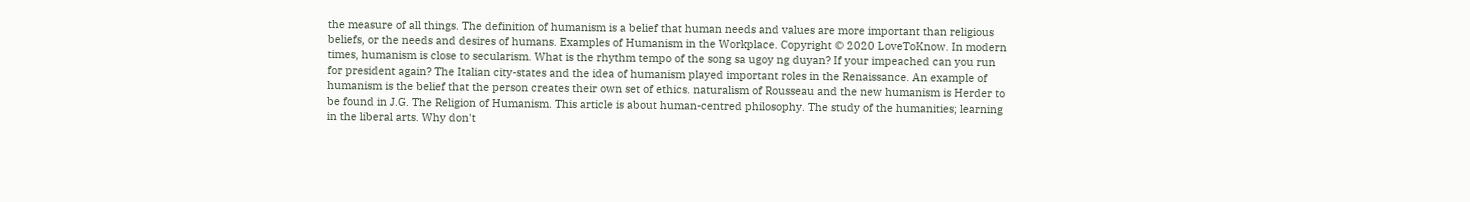the measure of all things. The definition of humanism is a belief that human needs and values are more important than religious beliefs, or the needs and desires of humans. Examples of Humanism in the Workplace. Copyright © 2020 LoveToKnow. In modern times, humanism is close to secularism. What is the rhythm tempo of the song sa ugoy ng duyan? If your impeached can you run for president again? The Italian city-states and the idea of humanism played important roles in the Renaissance. An example of humanism is the belief that the person creates their own set of ethics. naturalism of Rousseau and the new humanism is Herder to be found in J.G. The Religion of Humanism. This article is about human-centred philosophy. The study of the humanities; learning in the liberal arts. Why don't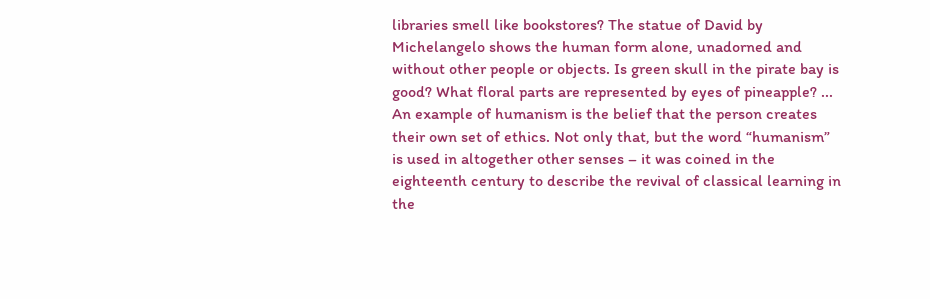libraries smell like bookstores? The statue of David by Michelangelo shows the human form alone, unadorned and without other people or objects. Is green skull in the pirate bay is good? What floral parts are represented by eyes of pineapple? ... An example of humanism is the belief that the person creates their own set of ethics. Not only that, but the word “humanism” is used in altogether other senses – it was coined in the eighteenth century to describe the revival of classical learning in the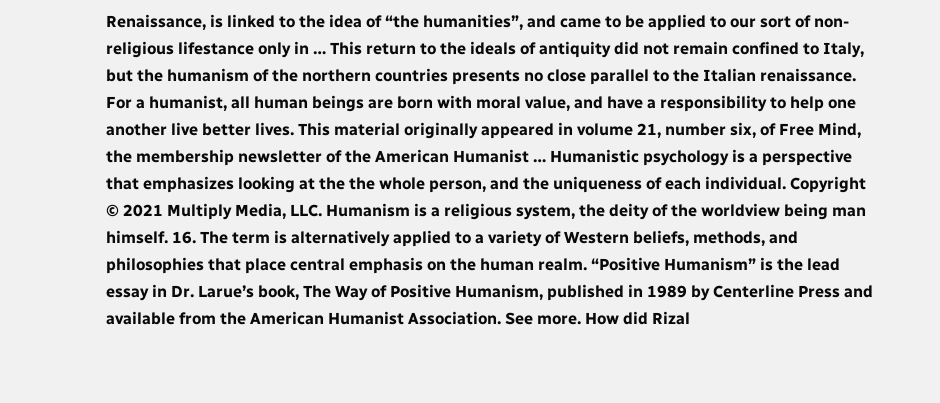Renaissance, is linked to the idea of “the humanities”, and came to be applied to our sort of non-religious lifestance only in … This return to the ideals of antiquity did not remain confined to Italy, but the humanism of the northern countries presents no close parallel to the Italian renaissance. For a humanist, all human beings are born with moral value, and have a responsibility to help one another live better lives. This material originally appeared in volume 21, number six, of Free Mind, the membership newsletter of the American Humanist … Humanistic psychology is a perspective that emphasizes looking at the the whole person, and the uniqueness of each individual. Copyright © 2021 Multiply Media, LLC. Humanism is a religious system, the deity of the worldview being man himself. 16. The term is alternatively applied to a variety of Western beliefs, methods, and philosophies that place central emphasis on the human realm. “Positive Humanism” is the lead essay in Dr. Larue’s book, The Way of Positive Humanism, published in 1989 by Centerline Press and available from the American Humanist Association. See more. How did Rizal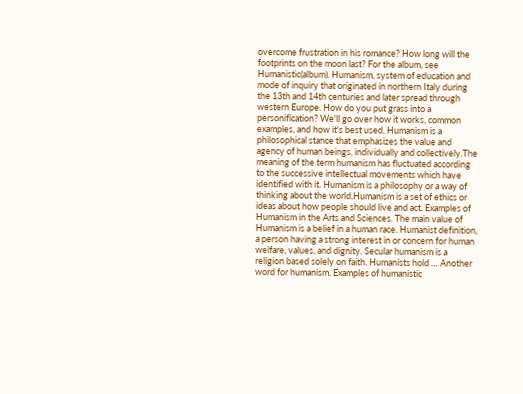overcome frustration in his romance? How long will the footprints on the moon last? For the album, see Humanistic(album). Humanism, system of education and mode of inquiry that originated in northern Italy during the 13th and 14th centuries and later spread through western Europe. How do you put grass into a personification? We'll go over how it works, common examples, and how it's best used. Humanism is a philosophical stance that emphasizes the value and agency of human beings, individually and collectively.The meaning of the term humanism has fluctuated according to the successive intellectual movements which have identified with it. Humanism is a philosophy or a way of thinking about the world.Humanism is a set of ethics or ideas about how people should live and act. Examples of Humanism in the Arts and Sciences. The main value of Humanism is a belief in a human race. Humanist definition, a person having a strong interest in or concern for human welfare, values, and dignity. Secular humanism is a religion based solely on faith. Humanists hold … Another word for humanism. Examples of humanistic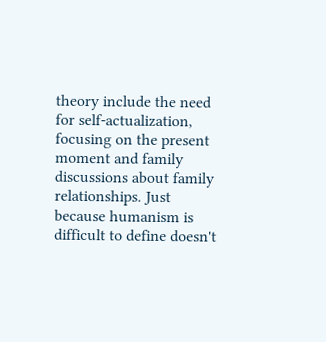theory include the need for self-actualization, focusing on the present moment and family discussions about family relationships. Just because humanism is difficult to define doesn't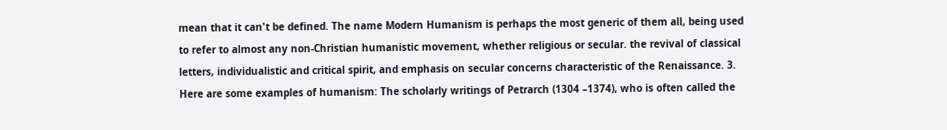mean that it can't be defined. The name Modern Humanism is perhaps the most generic of them all, being used to refer to almost any non-Christian humanistic movement, whether religious or secular. the revival of classical letters, individualistic and critical spirit, and emphasis on secular concerns characteristic of the Renaissance. 3. Here are some examples of humanism: The scholarly writings of Petrarch (1304 –1374), who is often called the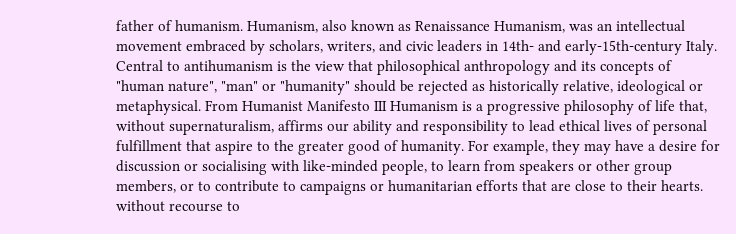father of humanism. Humanism, also known as Renaissance Humanism, was an intellectual movement embraced by scholars, writers, and civic leaders in 14th- and early-15th-century Italy. Central to antihumanism is the view that philosophical anthropology and its concepts of "human nature", "man" or "humanity" should be rejected as historically relative, ideological or metaphysical. From Humanist Manifesto III Humanism is a progressive philosophy of life that, without supernaturalism, affirms our ability and responsibility to lead ethical lives of personal fulfillment that aspire to the greater good of humanity. For example, they may have a desire for discussion or socialising with like-minded people, to learn from speakers or other group members, or to contribute to campaigns or humanitarian efforts that are close to their hearts. without recourse to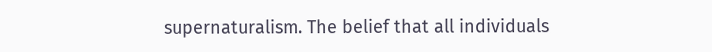supernaturalism. The belief that all individuals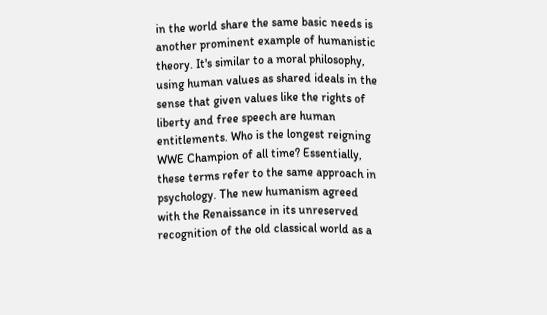in the world share the same basic needs is another prominent example of humanistic theory. It's similar to a moral philosophy, using human values as shared ideals in the sense that given values like the rights of liberty and free speech are human entitlements. Who is the longest reigning WWE Champion of all time? Essentially, these terms refer to the same approach in psychology. The new humanism agreed with the Renaissance in its unreserved recognition of the old classical world as a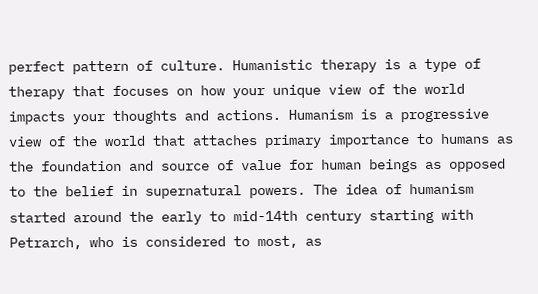perfect pattern of culture. Humanistic therapy is a type of therapy that focuses on how your unique view of the world impacts your thoughts and actions. Humanism is a progressive view of the world that attaches primary importance to humans as the foundation and source of value for human beings as opposed to the belief in supernatural powers. The idea of humanism started around the early to mid-14th century starting with Petrarch, who is considered to most, as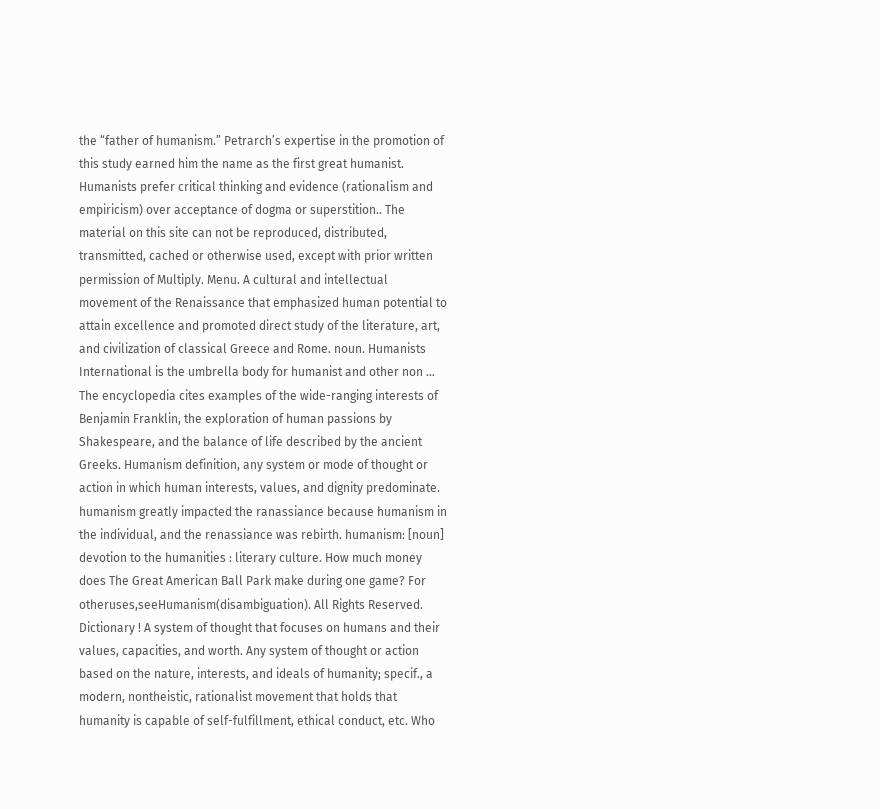the “father of humanism.” Petrarch’s expertise in the promotion of this study earned him the name as the first great humanist. Humanists prefer critical thinking and evidence (rationalism and empiricism) over acceptance of dogma or superstition.. The material on this site can not be reproduced, distributed, transmitted, cached or otherwise used, except with prior written permission of Multiply. Menu. A cultural and intellectual movement of the Renaissance that emphasized human potential to attain excellence and promoted direct study of the literature, art, and civilization of classical Greece and Rome. noun. Humanists International is the umbrella body for humanist and other non … The encyclopedia cites examples of the wide-ranging interests of Benjamin Franklin, the exploration of human passions by Shakespeare, and the balance of life described by the ancient Greeks. Humanism definition, any system or mode of thought or action in which human interests, values, and dignity predominate. humanism greatly impacted the ranassiance because humanism in the individual, and the renassiance was rebirth. humanism: [noun] devotion to the humanities : literary culture. How much money does The Great American Ball Park make during one game? For otheruses,seeHumanism(disambiguation). All Rights Reserved. Dictionary ! A system of thought that focuses on humans and their values, capacities, and worth. Any system of thought or action based on the nature, interests, and ideals of humanity; specif., a modern, nontheistic, rationalist movement that holds that humanity is capable of self-fulfillment, ethical conduct, etc. Who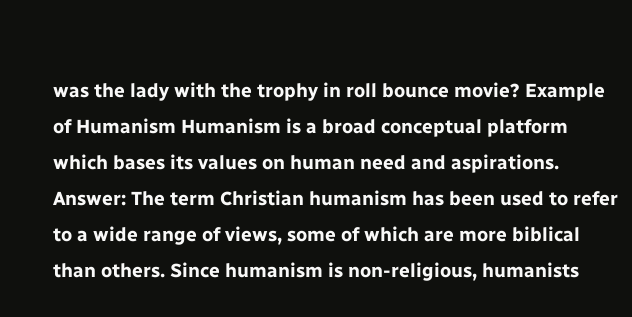was the lady with the trophy in roll bounce movie? Example of Humanism Humanism is a broad conceptual platform which bases its values on human need and aspirations. Answer: The term Christian humanism has been used to refer to a wide range of views, some of which are more biblical than others. Since humanism is non-religious, humanists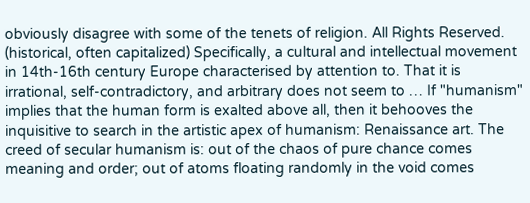obviously disagree with some of the tenets of religion. All Rights Reserved. (historical, often capitalized) Specifically, a cultural and intellectual movement in 14th-16th century Europe characterised by attention to. That it is irrational, self-contradictory, and arbitrary does not seem to … If "humanism" implies that the human form is exalted above all, then it behooves the inquisitive to search in the artistic apex of humanism: Renaissance art. The creed of secular humanism is: out of the chaos of pure chance comes meaning and order; out of atoms floating randomly in the void comes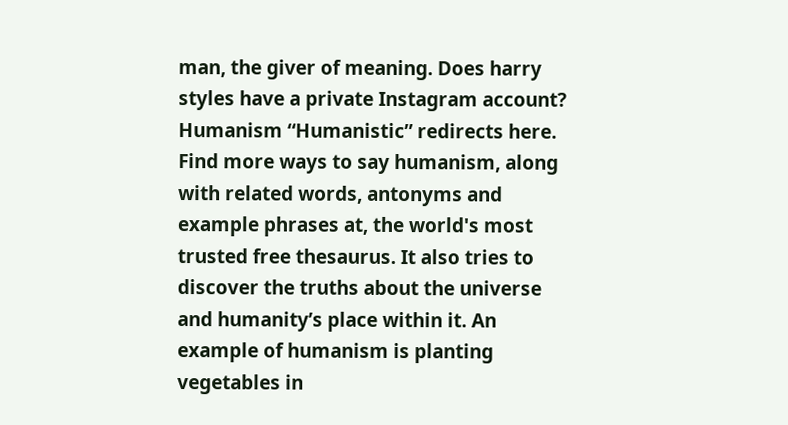man, the giver of meaning. Does harry styles have a private Instagram account? Humanism “Humanistic” redirects here. Find more ways to say humanism, along with related words, antonyms and example phrases at, the world's most trusted free thesaurus. It also tries to discover the truths about the universe and humanity’s place within it. An example of humanism is planting vegetables in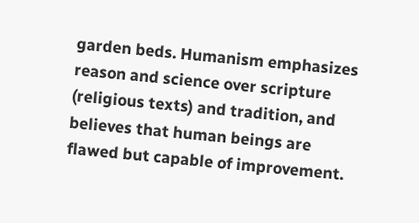garden beds. Humanism emphasizes reason and science over scripture (religious texts) and tradition, and believes that human beings are flawed but capable of improvement.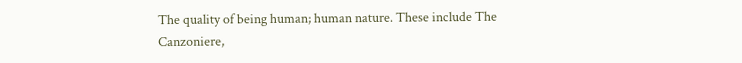The quality of being human; human nature. These include The Canzoniere,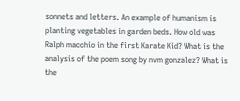sonnets and letters. An example of humanism is planting vegetables in garden beds. How old was Ralph macchio in the first Karate Kid? What is the analysis of the poem song by nvm gonzalez? What is the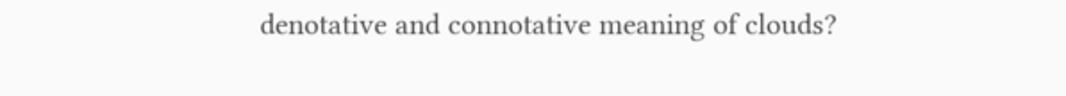denotative and connotative meaning of clouds?